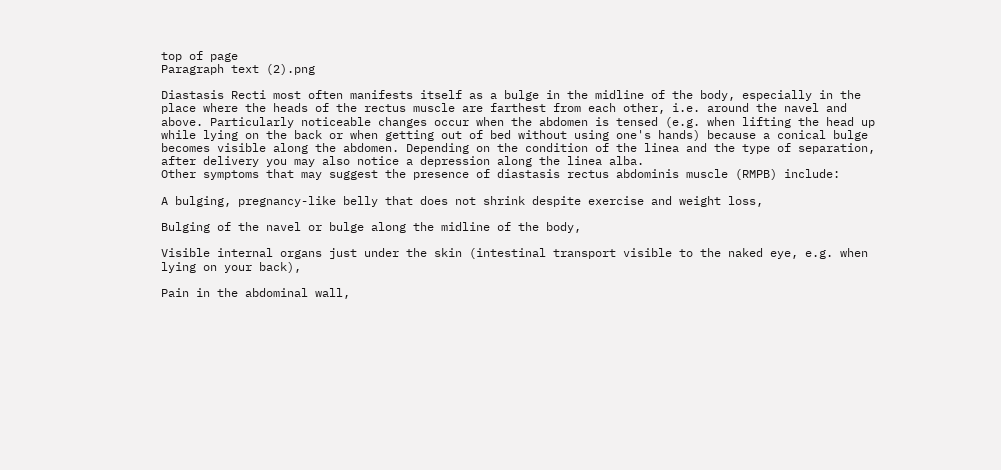top of page
Paragraph text (2).png

Diastasis Recti most often manifests itself as a bulge in the midline of the body, especially in the place where the heads of the rectus muscle are farthest from each other, i.e. around the navel and above. Particularly noticeable changes occur when the abdomen is tensed (e.g. when lifting the head up while lying on the back or when getting out of bed without using one's hands) because a conical bulge becomes visible along the abdomen. Depending on the condition of the linea and the type of separation, after delivery you may also notice a depression along the linea alba.
Other symptoms that may suggest the presence of diastasis rectus abdominis muscle (RMPB) include:

A bulging, pregnancy-like belly that does not shrink despite exercise and weight loss,

Bulging of the navel or bulge along the midline of the body,

Visible internal organs just under the skin (intestinal transport visible to the naked eye, e.g. when lying on your back),

Pain in the abdominal wall,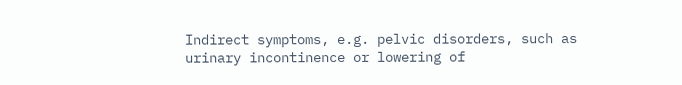Indirect symptoms, e.g. pelvic disorders, such as urinary incontinence or lowering of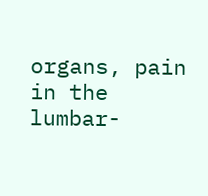organs, pain in the lumbar-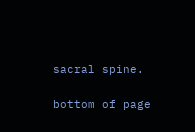sacral spine.

bottom of page